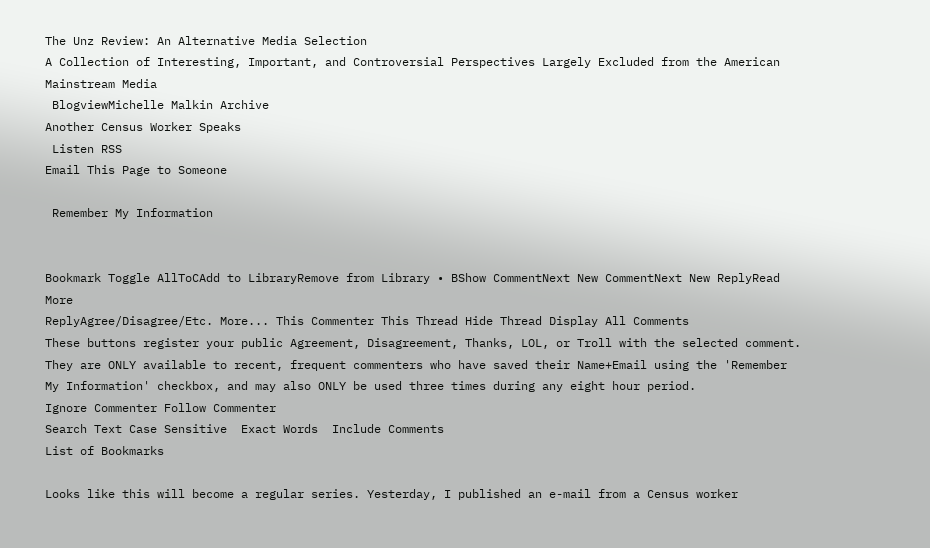The Unz Review: An Alternative Media Selection
A Collection of Interesting, Important, and Controversial Perspectives Largely Excluded from the American Mainstream Media
 BlogviewMichelle Malkin Archive
Another Census Worker Speaks
 Listen RSS
Email This Page to Someone

 Remember My Information


Bookmark Toggle AllToCAdd to LibraryRemove from Library • BShow CommentNext New CommentNext New ReplyRead More
ReplyAgree/Disagree/Etc. More... This Commenter This Thread Hide Thread Display All Comments
These buttons register your public Agreement, Disagreement, Thanks, LOL, or Troll with the selected comment. They are ONLY available to recent, frequent commenters who have saved their Name+Email using the 'Remember My Information' checkbox, and may also ONLY be used three times during any eight hour period.
Ignore Commenter Follow Commenter
Search Text Case Sensitive  Exact Words  Include Comments
List of Bookmarks

Looks like this will become a regular series. Yesterday, I published an e-mail from a Census worker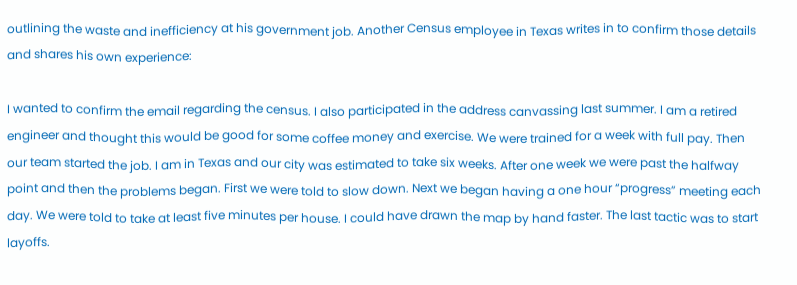outlining the waste and inefficiency at his government job. Another Census employee in Texas writes in to confirm those details and shares his own experience:

I wanted to confirm the email regarding the census. I also participated in the address canvassing last summer. I am a retired engineer and thought this would be good for some coffee money and exercise. We were trained for a week with full pay. Then our team started the job. I am in Texas and our city was estimated to take six weeks. After one week we were past the halfway point and then the problems began. First we were told to slow down. Next we began having a one hour “progress” meeting each day. We were told to take at least five minutes per house. I could have drawn the map by hand faster. The last tactic was to start layoffs.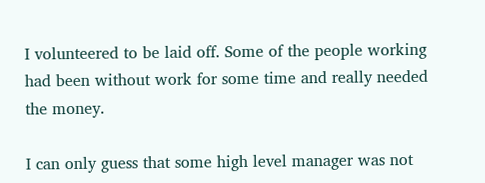I volunteered to be laid off. Some of the people working had been without work for some time and really needed the money.

I can only guess that some high level manager was not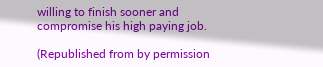willing to finish sooner and compromise his high paying job.

(Republished from by permission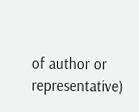of author or representative)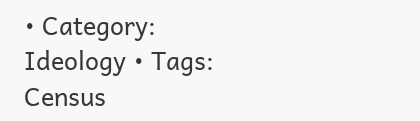• Category: Ideology • Tags: Census